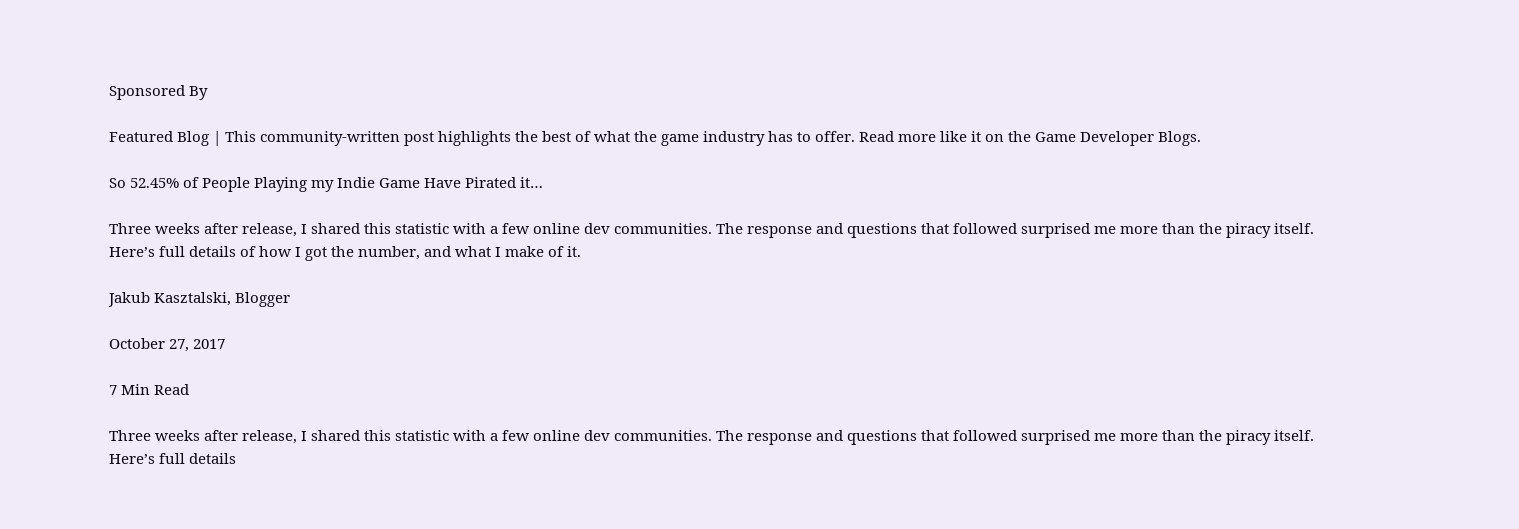Sponsored By

Featured Blog | This community-written post highlights the best of what the game industry has to offer. Read more like it on the Game Developer Blogs.

So 52.45% of People Playing my Indie Game Have Pirated it…

Three weeks after release, I shared this statistic with a few online dev communities. The response and questions that followed surprised me more than the piracy itself. Here’s full details of how I got the number, and what I make of it.

Jakub Kasztalski, Blogger

October 27, 2017

7 Min Read

Three weeks after release, I shared this statistic with a few online dev communities. The response and questions that followed surprised me more than the piracy itself. Here’s full details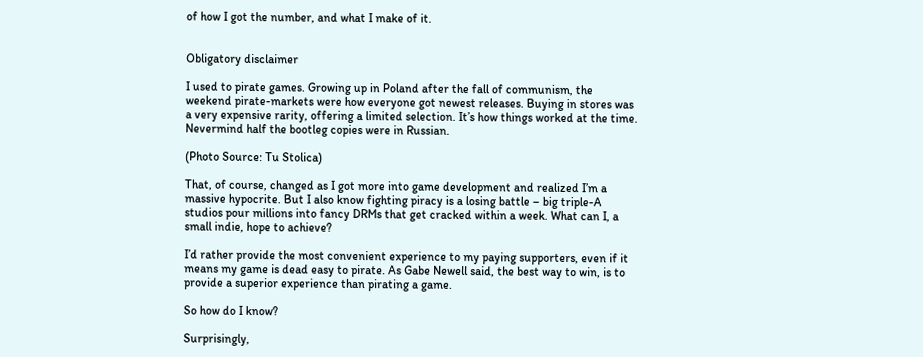of how I got the number, and what I make of it.


Obligatory disclaimer

I used to pirate games. Growing up in Poland after the fall of communism, the weekend pirate-markets were how everyone got newest releases. Buying in stores was a very expensive rarity, offering a limited selection. It’s how things worked at the time. Nevermind half the bootleg copies were in Russian.

(Photo Source: Tu Stolica)

That, of course, changed as I got more into game development and realized I’m a massive hypocrite. But I also know fighting piracy is a losing battle – big triple-A studios pour millions into fancy DRMs that get cracked within a week. What can I, a small indie, hope to achieve?

I’d rather provide the most convenient experience to my paying supporters, even if it means my game is dead easy to pirate. As Gabe Newell said, the best way to win, is to provide a superior experience than pirating a game.

So how do I know?

Surprisingly,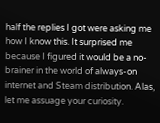half the replies I got were asking me how I know this. It surprised me because I figured it would be a no-brainer in the world of always-on internet and Steam distribution. Alas, let me assuage your curiosity.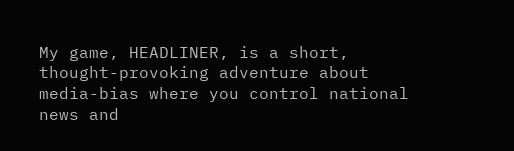My game, HEADLINER, is a short, thought-provoking adventure about media-bias where you control national news and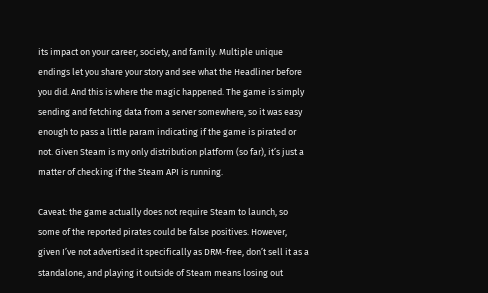its impact on your career, society, and family. Multiple unique endings let you share your story and see what the Headliner before you did. And this is where the magic happened. The game is simply sending and fetching data from a server somewhere, so it was easy enough to pass a little param indicating if the game is pirated or not. Given Steam is my only distribution platform (so far), it’s just a matter of checking if the Steam API is running.

Caveat: the game actually does not require Steam to launch, so some of the reported pirates could be false positives. However, given I’ve not advertised it specifically as DRM-free, don’t sell it as a standalone, and playing it outside of Steam means losing out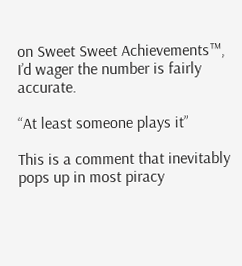on Sweet Sweet Achievements™, I’d wager the number is fairly accurate.

“At least someone plays it”

This is a comment that inevitably pops up in most piracy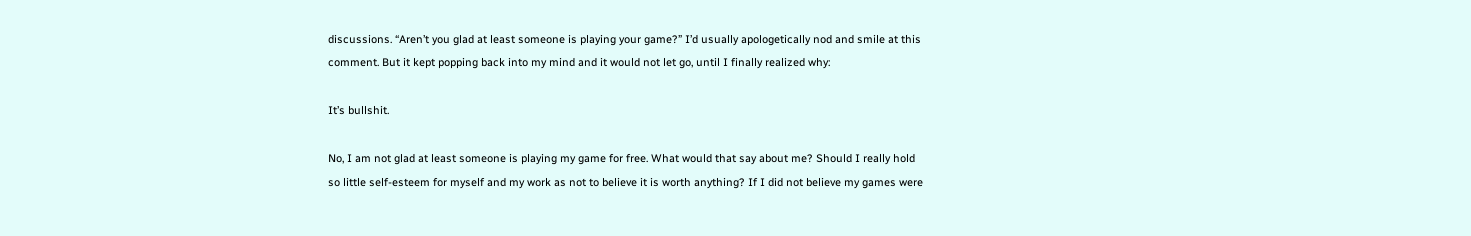discussions. “Aren’t you glad at least someone is playing your game?” I’d usually apologetically nod and smile at this comment. But it kept popping back into my mind and it would not let go, until I finally realized why:

It’s bullshit.

No, I am not glad at least someone is playing my game for free. What would that say about me? Should I really hold so little self-esteem for myself and my work as not to believe it is worth anything? If I did not believe my games were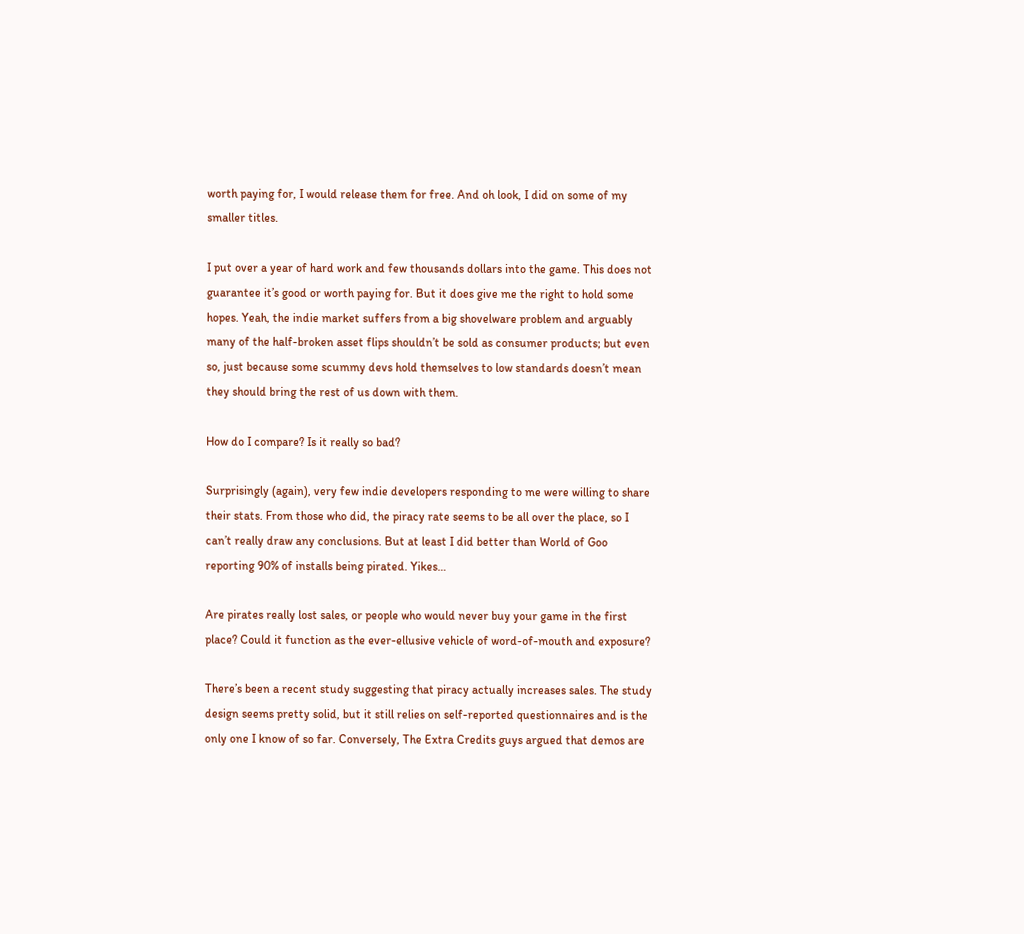worth paying for, I would release them for free. And oh look, I did on some of my smaller titles.

I put over a year of hard work and few thousands dollars into the game. This does not guarantee it’s good or worth paying for. But it does give me the right to hold some hopes. Yeah, the indie market suffers from a big shovelware problem and arguably many of the half-broken asset flips shouldn’t be sold as consumer products; but even so, just because some scummy devs hold themselves to low standards doesn’t mean they should bring the rest of us down with them.

How do I compare? Is it really so bad?

Surprisingly (again), very few indie developers responding to me were willing to share their stats. From those who did, the piracy rate seems to be all over the place, so I can’t really draw any conclusions. But at least I did better than World of Goo reporting 90% of installs being pirated. Yikes…

Are pirates really lost sales, or people who would never buy your game in the first place? Could it function as the ever-ellusive vehicle of word-of-mouth and exposure?

There’s been a recent study suggesting that piracy actually increases sales. The study design seems pretty solid, but it still relies on self-reported questionnaires and is the only one I know of so far. Conversely, The Extra Credits guys argued that demos are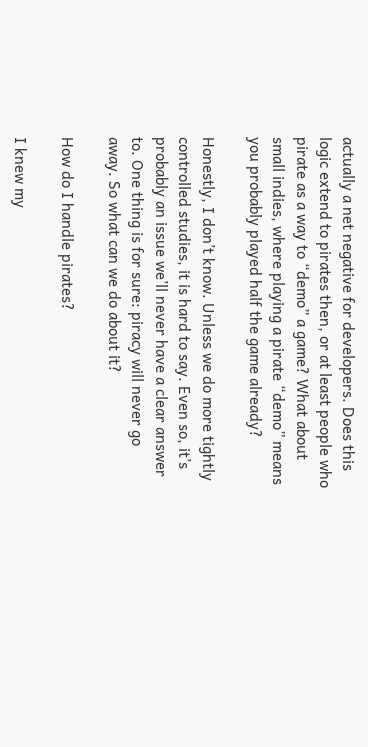actually a net negative for developers. Does this logic extend to pirates then, or at least people who pirate as a way to “demo” a game? What about small indies, where playing a pirate “demo” means you probably played half the game already?

Honestly, I don’t know. Unless we do more tightly controlled studies, it is hard to say. Even so, it’s probably an issue we’ll never have a clear answer to. One thing is for sure: piracy will never go away. So what can we do about it?

How do I handle pirates?

I knew my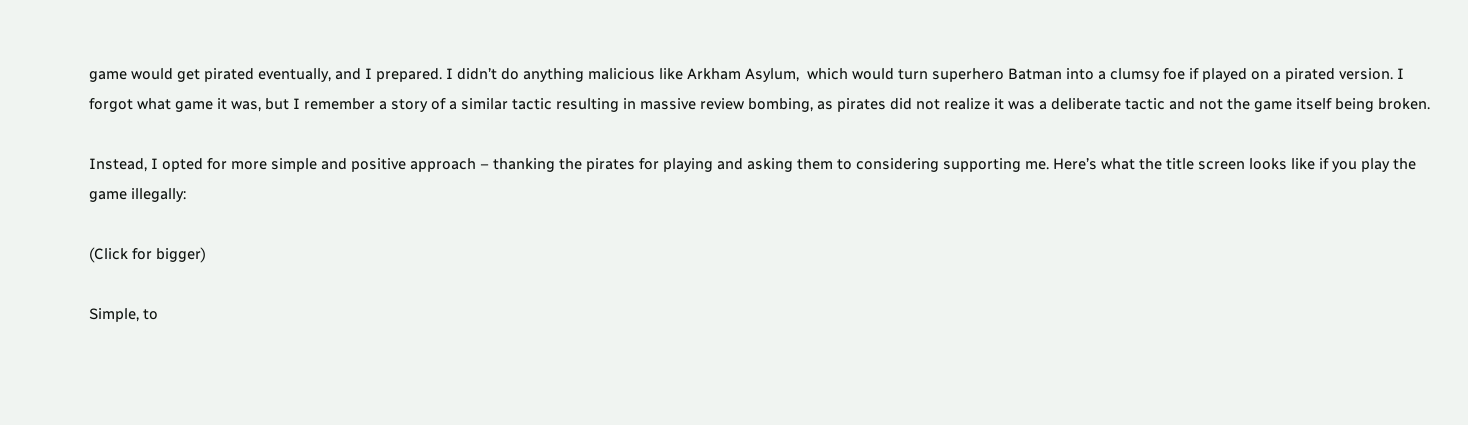game would get pirated eventually, and I prepared. I didn’t do anything malicious like Arkham Asylum,  which would turn superhero Batman into a clumsy foe if played on a pirated version. I forgot what game it was, but I remember a story of a similar tactic resulting in massive review bombing, as pirates did not realize it was a deliberate tactic and not the game itself being broken.

Instead, I opted for more simple and positive approach – thanking the pirates for playing and asking them to considering supporting me. Here’s what the title screen looks like if you play the game illegally:

(Click for bigger)

Simple, to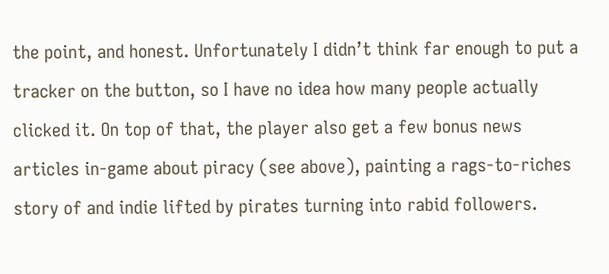the point, and honest. Unfortunately I didn’t think far enough to put a tracker on the button, so I have no idea how many people actually clicked it. On top of that, the player also get a few bonus news articles in-game about piracy (see above), painting a rags-to-riches story of and indie lifted by pirates turning into rabid followers.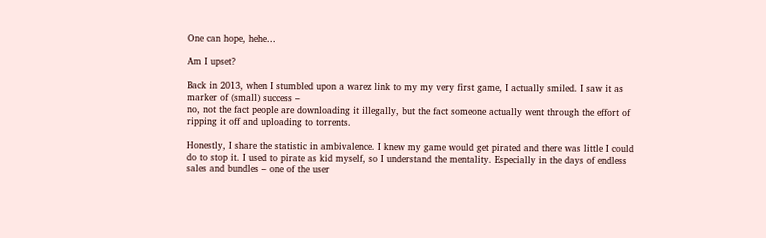One can hope, hehe…

Am I upset?

Back in 2013, when I stumbled upon a warez link to my my very first game, I actually smiled. I saw it as marker of (small) success –
no, not the fact people are downloading it illegally, but the fact someone actually went through the effort of ripping it off and uploading to torrents.

Honestly, I share the statistic in ambivalence. I knew my game would get pirated and there was little I could do to stop it. I used to pirate as kid myself, so I understand the mentality. Especially in the days of endless sales and bundles – one of the user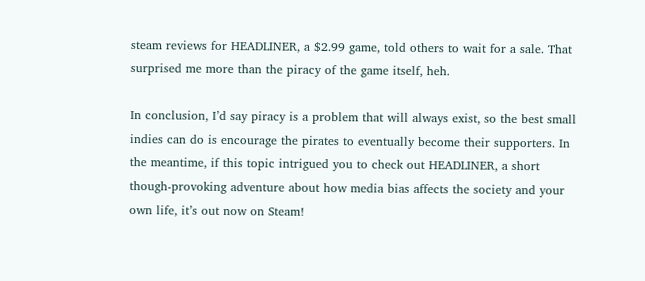steam reviews for HEADLINER, a $2.99 game, told others to wait for a sale. That surprised me more than the piracy of the game itself, heh.

In conclusion, I’d say piracy is a problem that will always exist, so the best small indies can do is encourage the pirates to eventually become their supporters. In the meantime, if this topic intrigued you to check out HEADLINER, a short though-provoking adventure about how media bias affects the society and your own life, it’s out now on Steam!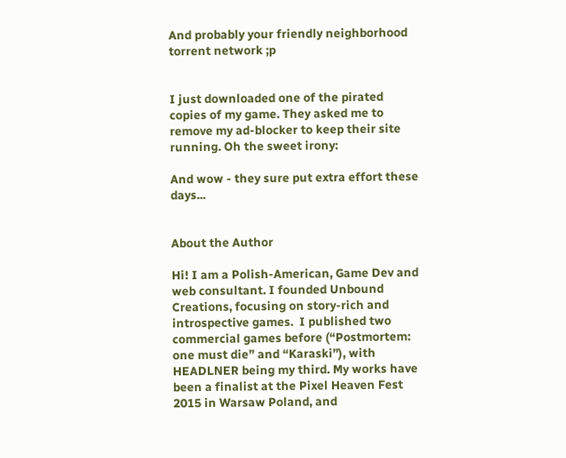And probably your friendly neighborhood torrent network ;p


I just downloaded one of the pirated copies of my game. They asked me to remove my ad-blocker to keep their site running. Oh the sweet irony:

And wow - they sure put extra effort these days...


About the Author

Hi! I am a Polish-American, Game Dev and web consultant. I founded Unbound Creations, focusing on story-rich and introspective games.  I published two commercial games before (“Postmortem: one must die” and “Karaski”), with HEADLNER being my third. My works have been a finalist at the Pixel Heaven Fest 2015 in Warsaw Poland, and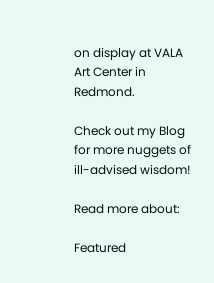on display at VALA Art Center in Redmond.

Check out my Blog for more nuggets of ill-advised wisdom!

Read more about:

Featured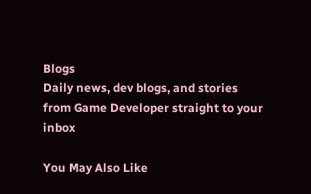Blogs
Daily news, dev blogs, and stories from Game Developer straight to your inbox

You May Also Like